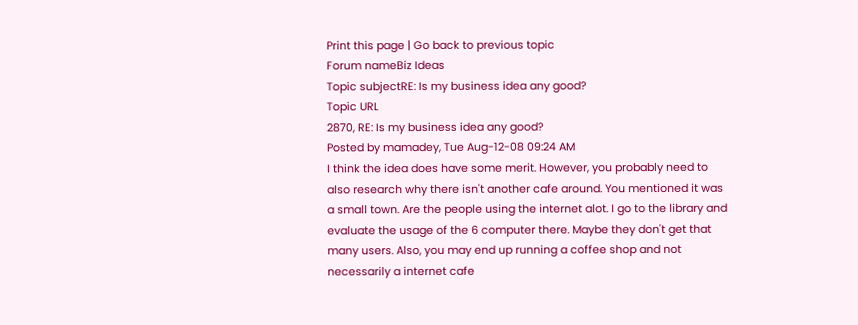Print this page | Go back to previous topic
Forum nameBiz Ideas
Topic subjectRE: Is my business idea any good?
Topic URL
2870, RE: Is my business idea any good?
Posted by mamadey, Tue Aug-12-08 09:24 AM
I think the idea does have some merit. However, you probably need to also research why there isn't another cafe around. You mentioned it was a small town. Are the people using the internet alot. I go to the library and evaluate the usage of the 6 computer there. Maybe they don't get that many users. Also, you may end up running a coffee shop and not necessarily a internet cafe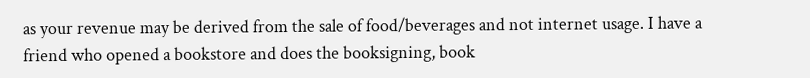as your revenue may be derived from the sale of food/beverages and not internet usage. I have a friend who opened a bookstore and does the booksigning, book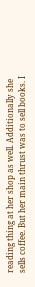reading thing at her shop as well. Additionally she sells coffee. But her main thrust was to sell books. I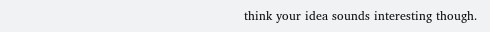think your idea sounds interesting though.